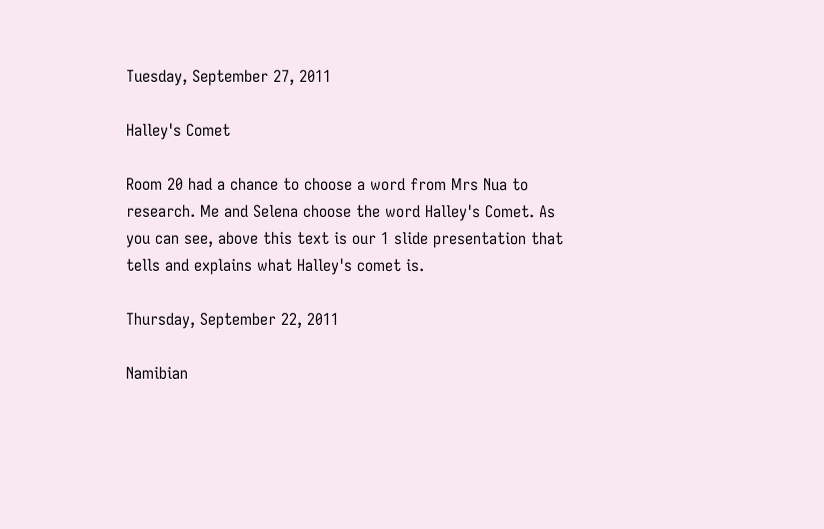Tuesday, September 27, 2011

Halley's Comet

Room 20 had a chance to choose a word from Mrs Nua to research. Me and Selena choose the word Halley's Comet. As you can see, above this text is our 1 slide presentation that tells and explains what Halley's comet is.

Thursday, September 22, 2011

Namibian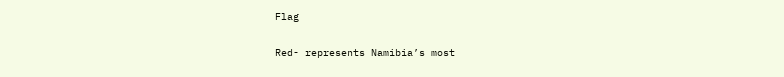Flag

Red- represents Namibia’s most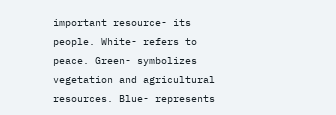important resource- its people. White- refers to peace. Green- symbolizes vegetation and agricultural resources. Blue- represents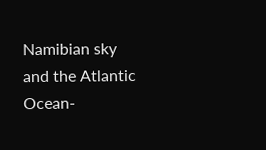Namibian sky and the Atlantic Ocean-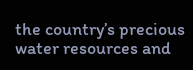the country’s precious water resources and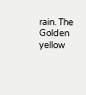rain. The Golden yellow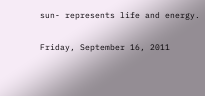sun- represents life and energy.

Friday, September 16, 2011